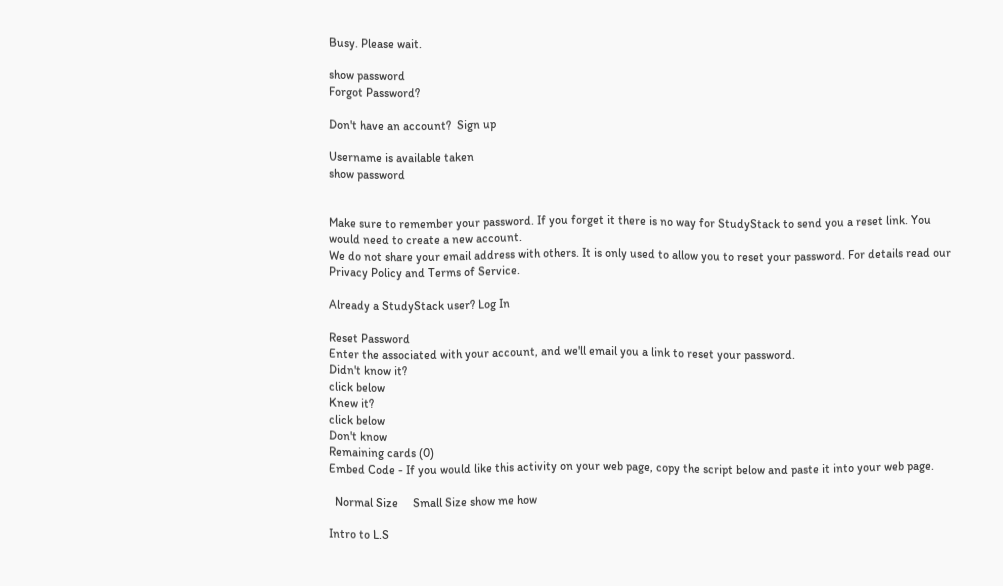Busy. Please wait.

show password
Forgot Password?

Don't have an account?  Sign up

Username is available taken
show password


Make sure to remember your password. If you forget it there is no way for StudyStack to send you a reset link. You would need to create a new account.
We do not share your email address with others. It is only used to allow you to reset your password. For details read our Privacy Policy and Terms of Service.

Already a StudyStack user? Log In

Reset Password
Enter the associated with your account, and we'll email you a link to reset your password.
Didn't know it?
click below
Knew it?
click below
Don't know
Remaining cards (0)
Embed Code - If you would like this activity on your web page, copy the script below and paste it into your web page.

  Normal Size     Small Size show me how

Intro to L.S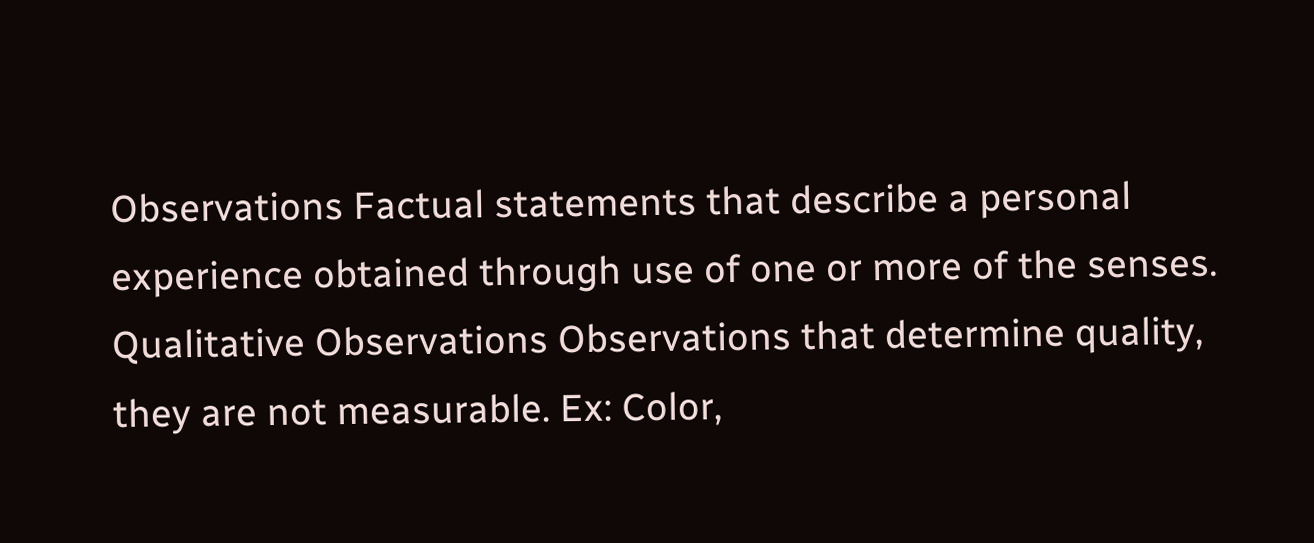Observations Factual statements that describe a personal experience obtained through use of one or more of the senses.
Qualitative Observations Observations that determine quality, they are not measurable. Ex: Color,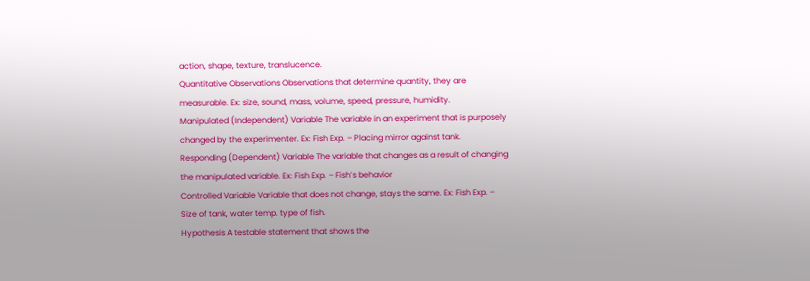action, shape, texture, translucence.
Quantitative Observations Observations that determine quantity, they are measurable. Ex: size, sound, mass, volume, speed, pressure, humidity.
Manipulated (Independent) Variable The variable in an experiment that is purposely changed by the experimenter. Ex: Fish Exp. – Placing mirror against tank.
Responding (Dependent) Variable The variable that changes as a result of changing the manipulated variable. Ex: Fish Exp. – Fish’s behavior
Controlled Variable Variable that does not change, stays the same. Ex: Fish Exp. – Size of tank, water temp. type of fish.
Hypothesis A testable statement that shows the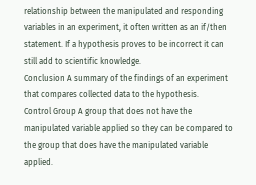relationship between the manipulated and responding variables in an experiment, it often written as an if/then statement. If a hypothesis proves to be incorrect it can still add to scientific knowledge.
Conclusion A summary of the findings of an experiment that compares collected data to the hypothesis.
Control Group A group that does not have the manipulated variable applied so they can be compared to the group that does have the manipulated variable applied.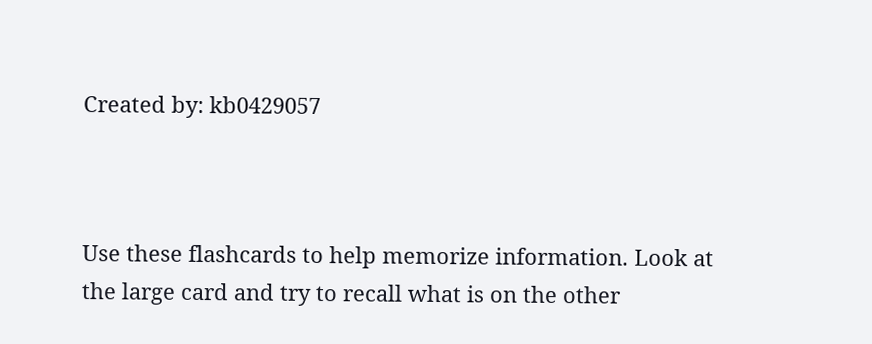Created by: kb0429057



Use these flashcards to help memorize information. Look at the large card and try to recall what is on the other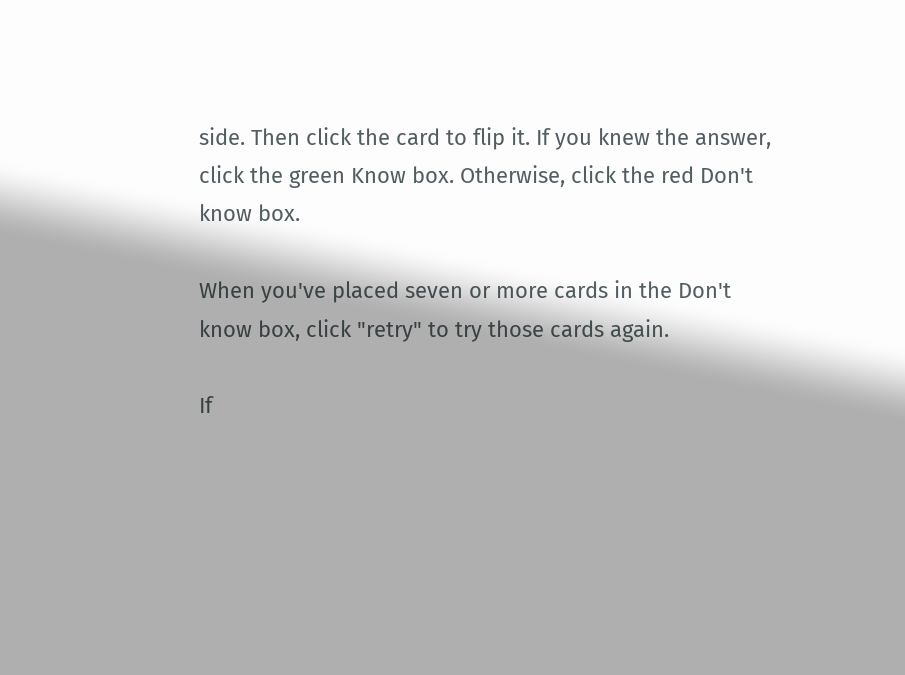side. Then click the card to flip it. If you knew the answer, click the green Know box. Otherwise, click the red Don't know box.

When you've placed seven or more cards in the Don't know box, click "retry" to try those cards again.

If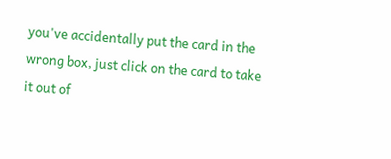you've accidentally put the card in the wrong box, just click on the card to take it out of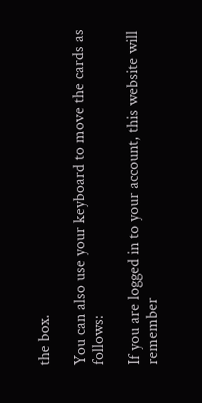the box.

You can also use your keyboard to move the cards as follows:

If you are logged in to your account, this website will remember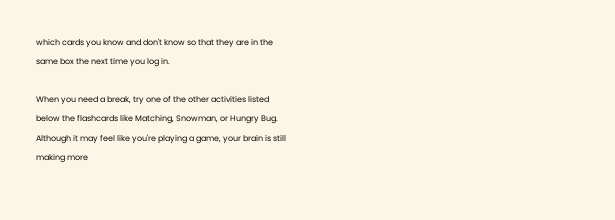which cards you know and don't know so that they are in the same box the next time you log in.

When you need a break, try one of the other activities listed below the flashcards like Matching, Snowman, or Hungry Bug. Although it may feel like you're playing a game, your brain is still making more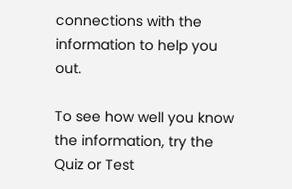connections with the information to help you out.

To see how well you know the information, try the Quiz or Test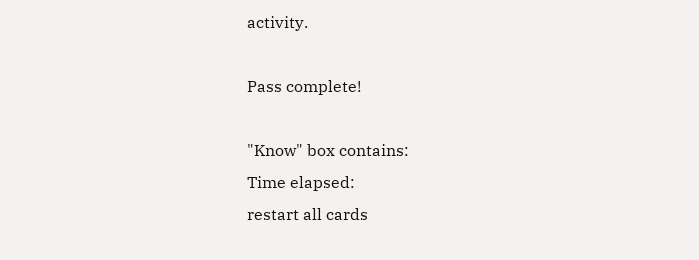activity.

Pass complete!

"Know" box contains:
Time elapsed:
restart all cards